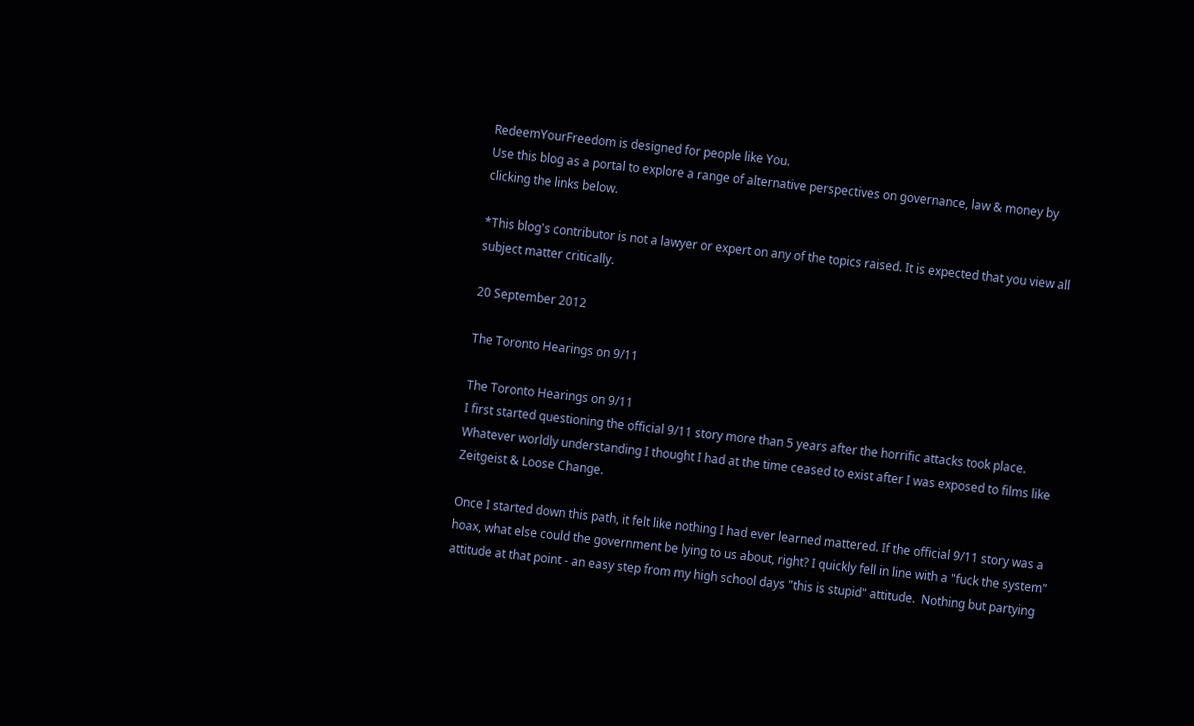RedeemYourFreedom is designed for people like You.
Use this blog as a portal to explore a range of alternative perspectives on governance, law & money by clicking the links below.

*This blog's contributor is not a lawyer or expert on any of the topics raised. It is expected that you view all subject matter critically.

20 September 2012

The Toronto Hearings on 9/11

The Toronto Hearings on 9/11
I first started questioning the official 9/11 story more than 5 years after the horrific attacks took place. Whatever worldly understanding I thought I had at the time ceased to exist after I was exposed to films like Zeitgeist & Loose Change.

Once I started down this path, it felt like nothing I had ever learned mattered. If the official 9/11 story was a hoax, what else could the government be lying to us about, right? I quickly fell in line with a "fuck the system" attitude at that point - an easy step from my high school days "this is stupid" attitude.  Nothing but partying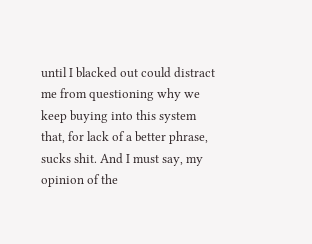until I blacked out could distract me from questioning why we keep buying into this system that, for lack of a better phrase, sucks shit. And I must say, my opinion of the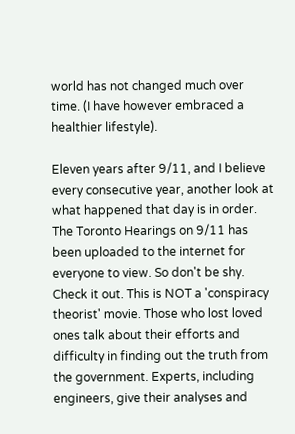world has not changed much over time. (I have however embraced a healthier lifestyle).

Eleven years after 9/11, and I believe every consecutive year, another look at what happened that day is in order. The Toronto Hearings on 9/11 has been uploaded to the internet for everyone to view. So don't be shy. Check it out. This is NOT a 'conspiracy theorist' movie. Those who lost loved ones talk about their efforts and difficulty in finding out the truth from the government. Experts, including engineers, give their analyses and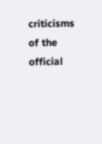criticisms of the official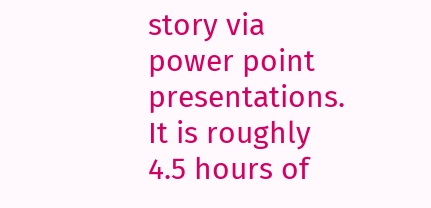story via power point presentations. It is roughly 4.5 hours of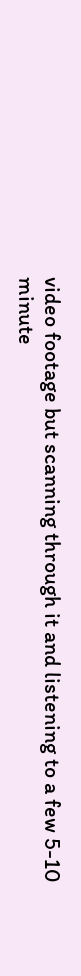video footage but scanning through it and listening to a few 5-10 minute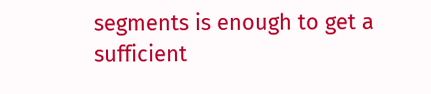segments is enough to get a sufficient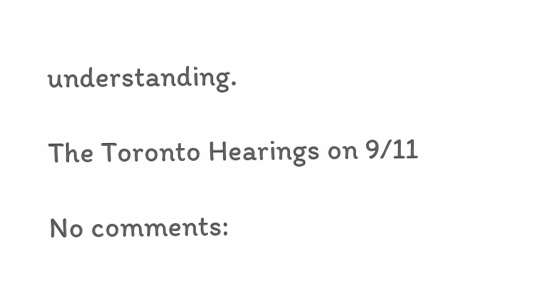understanding.

The Toronto Hearings on 9/11

No comments: